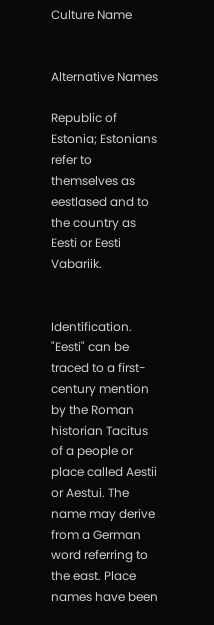Culture Name


Alternative Names

Republic of Estonia; Estonians refer to themselves as eestlased and to the country as Eesti or Eesti Vabariik.


Identification. "Eesti" can be traced to a first-century mention by the Roman historian Tacitus of a people or place called Aestii or Aestui. The name may derive from a German word referring to the east. Place names have been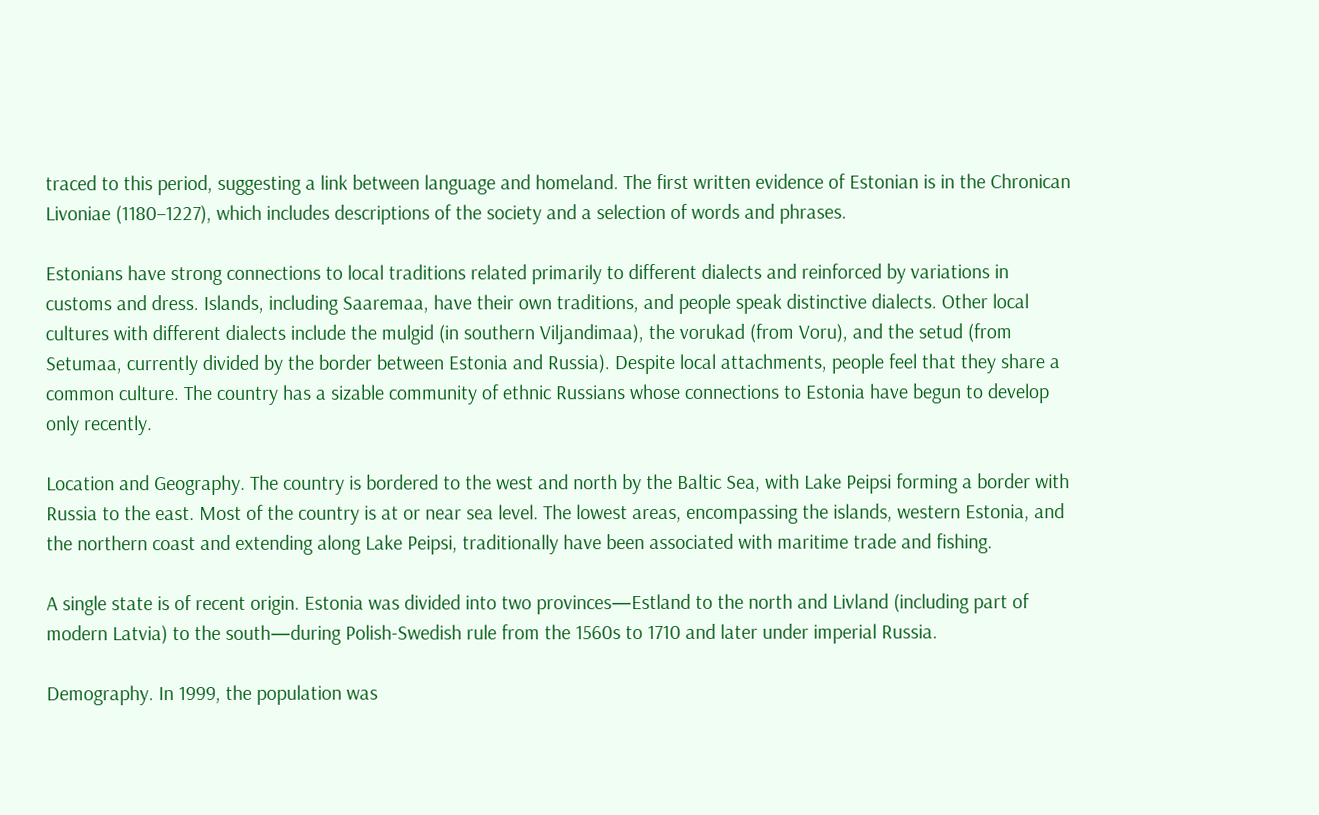traced to this period, suggesting a link between language and homeland. The first written evidence of Estonian is in the Chronican Livoniae (1180–1227), which includes descriptions of the society and a selection of words and phrases.

Estonians have strong connections to local traditions related primarily to different dialects and reinforced by variations in customs and dress. Islands, including Saaremaa, have their own traditions, and people speak distinctive dialects. Other local cultures with different dialects include the mulgid (in southern Viljandimaa), the vorukad (from Voru), and the setud (from Setumaa, currently divided by the border between Estonia and Russia). Despite local attachments, people feel that they share a common culture. The country has a sizable community of ethnic Russians whose connections to Estonia have begun to develop only recently.

Location and Geography. The country is bordered to the west and north by the Baltic Sea, with Lake Peipsi forming a border with Russia to the east. Most of the country is at or near sea level. The lowest areas, encompassing the islands, western Estonia, and the northern coast and extending along Lake Peipsi, traditionally have been associated with maritime trade and fishing.

A single state is of recent origin. Estonia was divided into two provinces—Estland to the north and Livland (including part of modern Latvia) to the south—during Polish-Swedish rule from the 1560s to 1710 and later under imperial Russia.

Demography. In 1999, the population was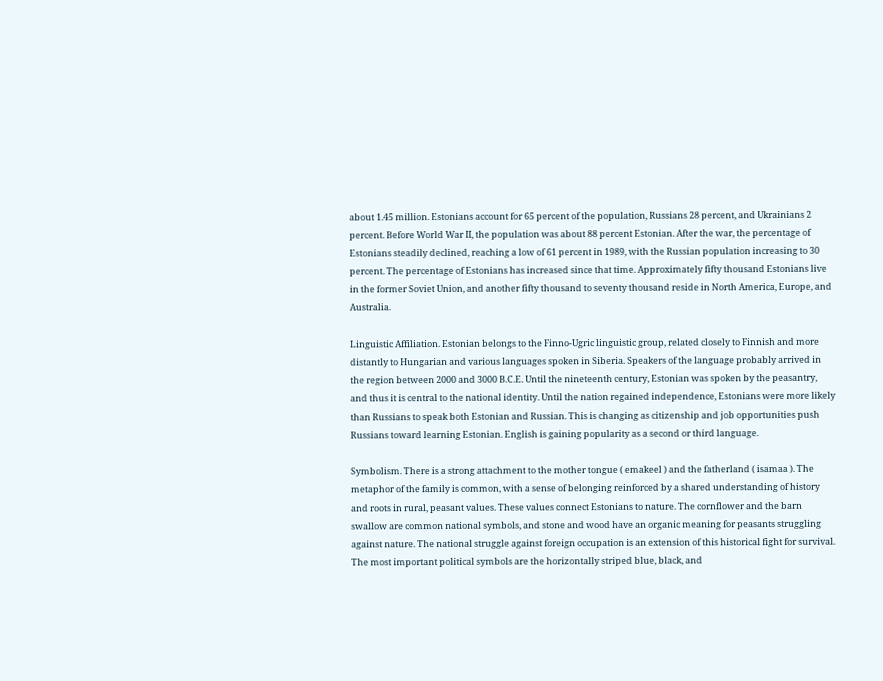about 1.45 million. Estonians account for 65 percent of the population, Russians 28 percent, and Ukrainians 2 percent. Before World War II, the population was about 88 percent Estonian. After the war, the percentage of Estonians steadily declined, reaching a low of 61 percent in 1989, with the Russian population increasing to 30 percent. The percentage of Estonians has increased since that time. Approximately fifty thousand Estonians live in the former Soviet Union, and another fifty thousand to seventy thousand reside in North America, Europe, and Australia.

Linguistic Affiliation. Estonian belongs to the Finno-Ugric linguistic group, related closely to Finnish and more distantly to Hungarian and various languages spoken in Siberia. Speakers of the language probably arrived in the region between 2000 and 3000 B.C.E. Until the nineteenth century, Estonian was spoken by the peasantry, and thus it is central to the national identity. Until the nation regained independence, Estonians were more likely than Russians to speak both Estonian and Russian. This is changing as citizenship and job opportunities push Russians toward learning Estonian. English is gaining popularity as a second or third language.

Symbolism. There is a strong attachment to the mother tongue ( emakeel ) and the fatherland ( isamaa ). The metaphor of the family is common, with a sense of belonging reinforced by a shared understanding of history and roots in rural, peasant values. These values connect Estonians to nature. The cornflower and the barn swallow are common national symbols, and stone and wood have an organic meaning for peasants struggling against nature. The national struggle against foreign occupation is an extension of this historical fight for survival. The most important political symbols are the horizontally striped blue, black, and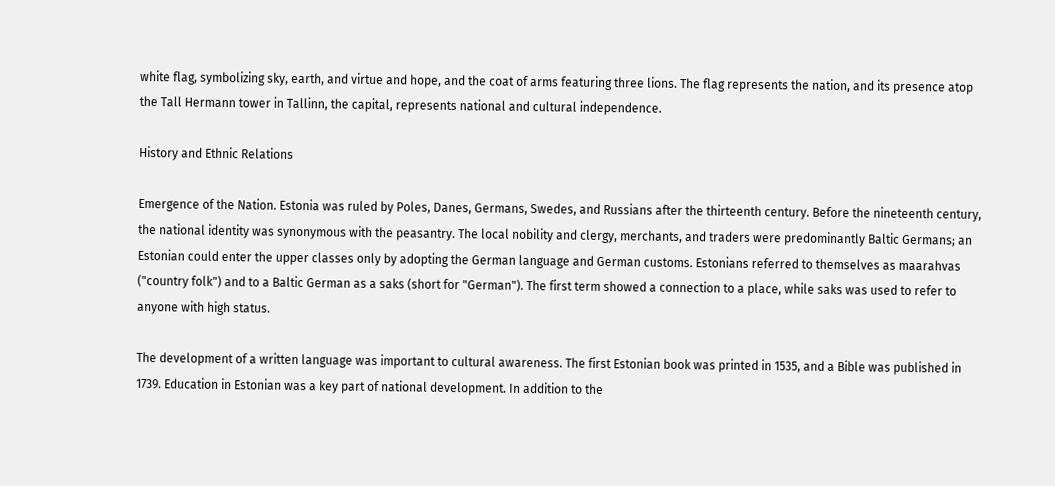white flag, symbolizing sky, earth, and virtue and hope, and the coat of arms featuring three lions. The flag represents the nation, and its presence atop the Tall Hermann tower in Tallinn, the capital, represents national and cultural independence.

History and Ethnic Relations

Emergence of the Nation. Estonia was ruled by Poles, Danes, Germans, Swedes, and Russians after the thirteenth century. Before the nineteenth century, the national identity was synonymous with the peasantry. The local nobility and clergy, merchants, and traders were predominantly Baltic Germans; an Estonian could enter the upper classes only by adopting the German language and German customs. Estonians referred to themselves as maarahvas ("country folk") and to a Baltic German as a saks (short for "German"). The first term showed a connection to a place, while saks was used to refer to anyone with high status.

The development of a written language was important to cultural awareness. The first Estonian book was printed in 1535, and a Bible was published in 1739. Education in Estonian was a key part of national development. In addition to the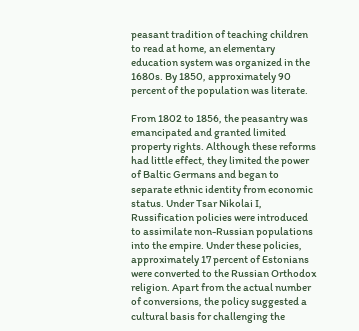peasant tradition of teaching children to read at home, an elementary education system was organized in the 1680s. By 1850, approximately 90 percent of the population was literate.

From 1802 to 1856, the peasantry was emancipated and granted limited property rights. Although these reforms had little effect, they limited the power of Baltic Germans and began to separate ethnic identity from economic status. Under Tsar Nikolai I, Russification policies were introduced to assimilate non-Russian populations into the empire. Under these policies, approximately 17 percent of Estonians were converted to the Russian Orthodox religion. Apart from the actual number of conversions, the policy suggested a cultural basis for challenging the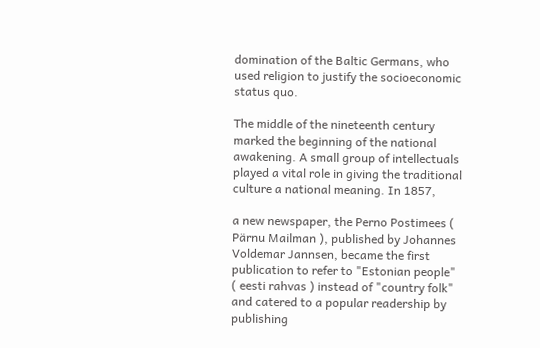domination of the Baltic Germans, who used religion to justify the socioeconomic status quo.

The middle of the nineteenth century marked the beginning of the national awakening. A small group of intellectuals played a vital role in giving the traditional culture a national meaning. In 1857,

a new newspaper, the Perno Postimees ( Pärnu Mailman ), published by Johannes Voldemar Jannsen, became the first publication to refer to "Estonian people" ( eesti rahvas ) instead of "country folk" and catered to a popular readership by publishing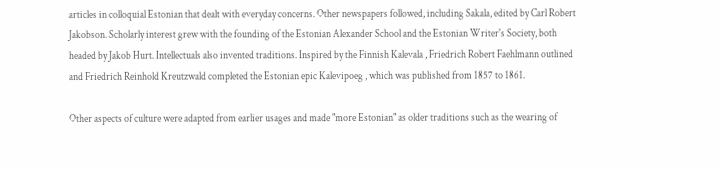articles in colloquial Estonian that dealt with everyday concerns. Other newspapers followed, including Sakala, edited by Carl Robert Jakobson. Scholarly interest grew with the founding of the Estonian Alexander School and the Estonian Writer's Society, both headed by Jakob Hurt. Intellectuals also invented traditions. Inspired by the Finnish Kalevala , Friedrich Robert Faehlmann outlined and Friedrich Reinhold Kreutzwald completed the Estonian epic Kalevipoeg , which was published from 1857 to 1861.

Other aspects of culture were adapted from earlier usages and made "more Estonian" as older traditions such as the wearing of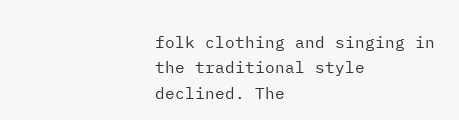folk clothing and singing in the traditional style declined. The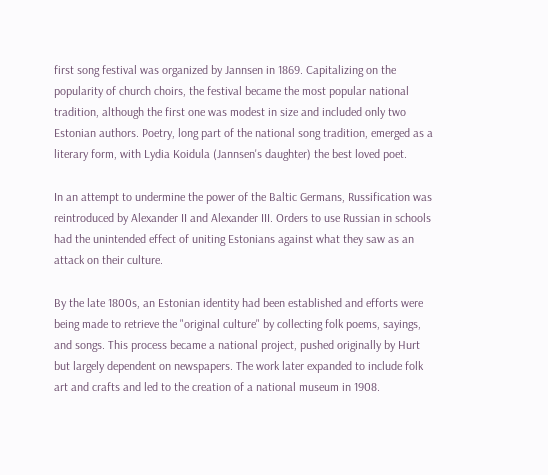first song festival was organized by Jannsen in 1869. Capitalizing on the popularity of church choirs, the festival became the most popular national tradition, although the first one was modest in size and included only two Estonian authors. Poetry, long part of the national song tradition, emerged as a literary form, with Lydia Koidula (Jannsen's daughter) the best loved poet.

In an attempt to undermine the power of the Baltic Germans, Russification was reintroduced by Alexander II and Alexander III. Orders to use Russian in schools had the unintended effect of uniting Estonians against what they saw as an attack on their culture.

By the late 1800s, an Estonian identity had been established and efforts were being made to retrieve the "original culture" by collecting folk poems, sayings, and songs. This process became a national project, pushed originally by Hurt but largely dependent on newspapers. The work later expanded to include folk art and crafts and led to the creation of a national museum in 1908.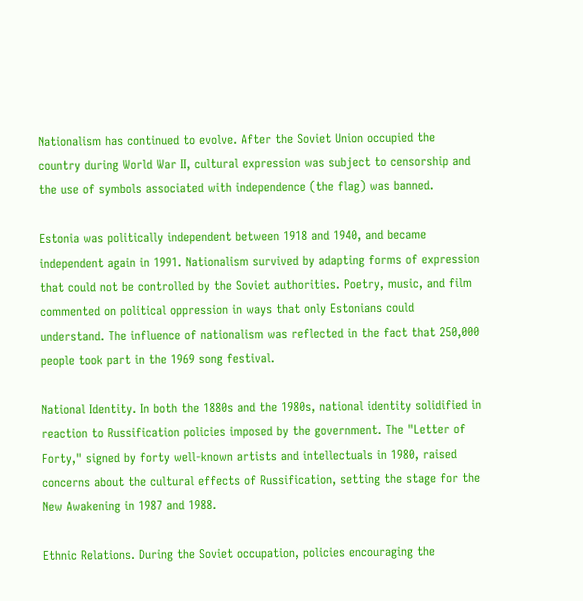Nationalism has continued to evolve. After the Soviet Union occupied the country during World War II, cultural expression was subject to censorship and the use of symbols associated with independence (the flag) was banned.

Estonia was politically independent between 1918 and 1940, and became independent again in 1991. Nationalism survived by adapting forms of expression that could not be controlled by the Soviet authorities. Poetry, music, and film commented on political oppression in ways that only Estonians could understand. The influence of nationalism was reflected in the fact that 250,000 people took part in the 1969 song festival.

National Identity. In both the 1880s and the 1980s, national identity solidified in reaction to Russification policies imposed by the government. The "Letter of Forty," signed by forty well-known artists and intellectuals in 1980, raised concerns about the cultural effects of Russification, setting the stage for the New Awakening in 1987 and 1988.

Ethnic Relations. During the Soviet occupation, policies encouraging the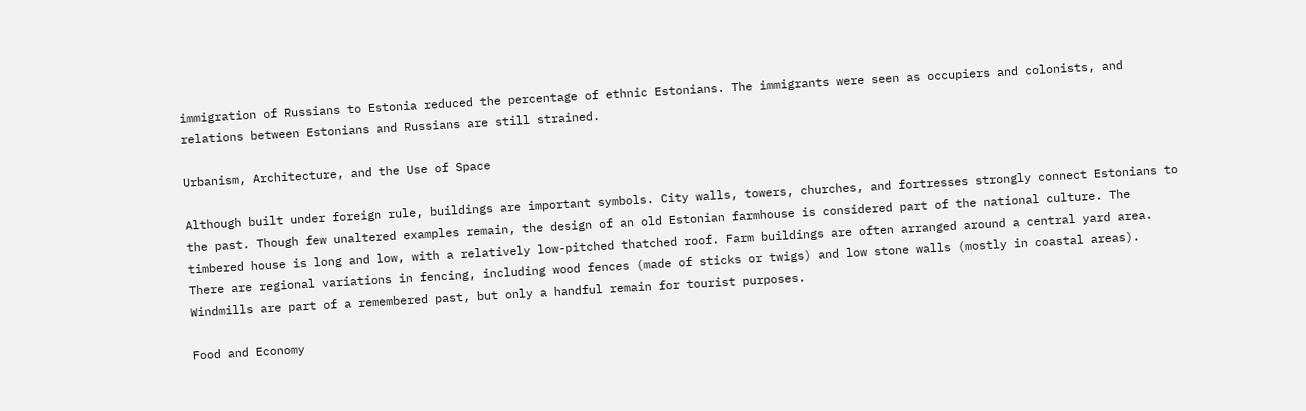immigration of Russians to Estonia reduced the percentage of ethnic Estonians. The immigrants were seen as occupiers and colonists, and relations between Estonians and Russians are still strained.

Urbanism, Architecture, and the Use of Space

Although built under foreign rule, buildings are important symbols. City walls, towers, churches, and fortresses strongly connect Estonians to the past. Though few unaltered examples remain, the design of an old Estonian farmhouse is considered part of the national culture. The timbered house is long and low, with a relatively low-pitched thatched roof. Farm buildings are often arranged around a central yard area. There are regional variations in fencing, including wood fences (made of sticks or twigs) and low stone walls (mostly in coastal areas). Windmills are part of a remembered past, but only a handful remain for tourist purposes.

Food and Economy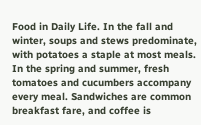Food in Daily Life. In the fall and winter, soups and stews predominate, with potatoes a staple at most meals. In the spring and summer, fresh tomatoes and cucumbers accompany every meal. Sandwiches are common breakfast fare, and coffee is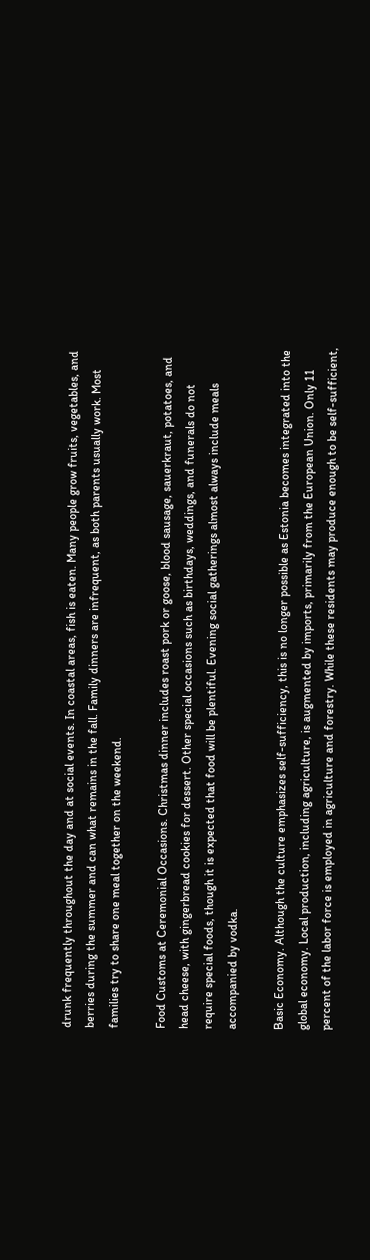drunk frequently throughout the day and at social events. In coastal areas, fish is eaten. Many people grow fruits, vegetables, and berries during the summer and can what remains in the fall. Family dinners are infrequent, as both parents usually work. Most families try to share one meal together on the weekend.

Food Customs at Ceremonial Occasions. Christmas dinner includes roast pork or goose, blood sausage, sauerkraut, potatoes, and head cheese, with gingerbread cookies for dessert. Other special occasions such as birthdays, weddings, and funerals do not require special foods, though it is expected that food will be plentiful. Evening social gatherings almost always include meals accompanied by vodka.

Basic Economy. Although the culture emphasizes self-sufficiency, this is no longer possible as Estonia becomes integrated into the global economy. Local production, including agriculture, is augmented by imports, primarily from the European Union. Only 11 percent of the labor force is employed in agriculture and forestry. While these residents may produce enough to be self-sufficient,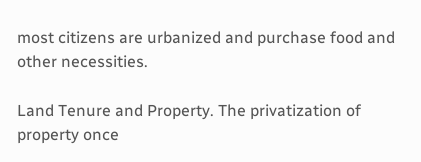most citizens are urbanized and purchase food and other necessities.

Land Tenure and Property. The privatization of property once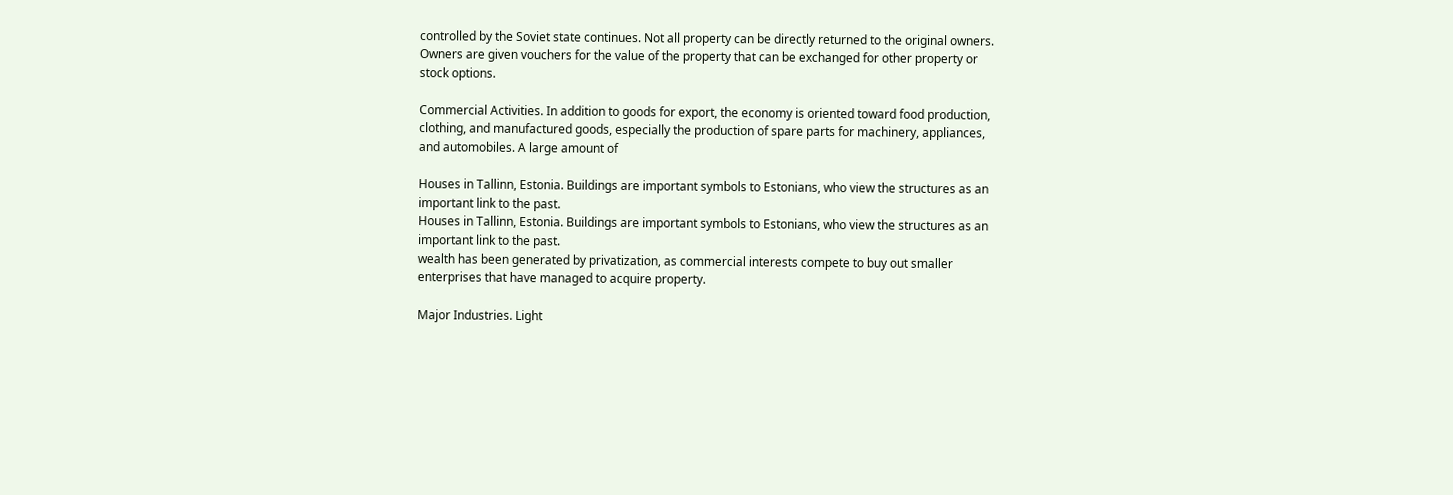controlled by the Soviet state continues. Not all property can be directly returned to the original owners. Owners are given vouchers for the value of the property that can be exchanged for other property or stock options.

Commercial Activities. In addition to goods for export, the economy is oriented toward food production, clothing, and manufactured goods, especially the production of spare parts for machinery, appliances, and automobiles. A large amount of

Houses in Tallinn, Estonia. Buildings are important symbols to Estonians, who view the structures as an important link to the past.
Houses in Tallinn, Estonia. Buildings are important symbols to Estonians, who view the structures as an important link to the past.
wealth has been generated by privatization, as commercial interests compete to buy out smaller enterprises that have managed to acquire property.

Major Industries. Light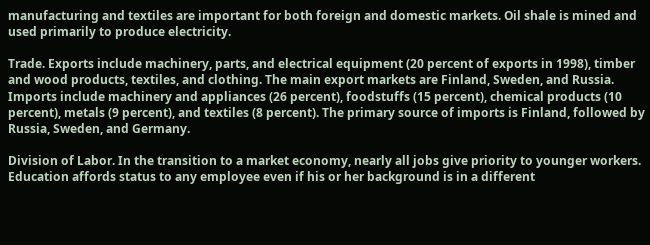manufacturing and textiles are important for both foreign and domestic markets. Oil shale is mined and used primarily to produce electricity.

Trade. Exports include machinery, parts, and electrical equipment (20 percent of exports in 1998), timber and wood products, textiles, and clothing. The main export markets are Finland, Sweden, and Russia. Imports include machinery and appliances (26 percent), foodstuffs (15 percent), chemical products (10 percent), metals (9 percent), and textiles (8 percent). The primary source of imports is Finland, followed by Russia, Sweden, and Germany.

Division of Labor. In the transition to a market economy, nearly all jobs give priority to younger workers. Education affords status to any employee even if his or her background is in a different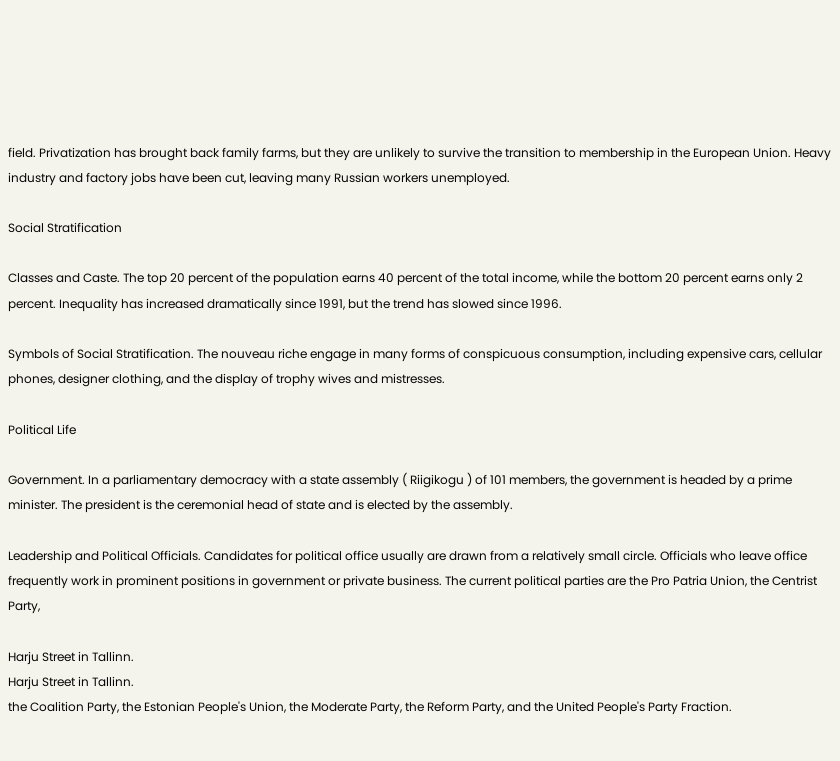field. Privatization has brought back family farms, but they are unlikely to survive the transition to membership in the European Union. Heavy industry and factory jobs have been cut, leaving many Russian workers unemployed.

Social Stratification

Classes and Caste. The top 20 percent of the population earns 40 percent of the total income, while the bottom 20 percent earns only 2 percent. Inequality has increased dramatically since 1991, but the trend has slowed since 1996.

Symbols of Social Stratification. The nouveau riche engage in many forms of conspicuous consumption, including expensive cars, cellular phones, designer clothing, and the display of trophy wives and mistresses.

Political Life

Government. In a parliamentary democracy with a state assembly ( Riigikogu ) of 101 members, the government is headed by a prime minister. The president is the ceremonial head of state and is elected by the assembly.

Leadership and Political Officials. Candidates for political office usually are drawn from a relatively small circle. Officials who leave office frequently work in prominent positions in government or private business. The current political parties are the Pro Patria Union, the Centrist Party,

Harju Street in Tallinn.
Harju Street in Tallinn.
the Coalition Party, the Estonian People's Union, the Moderate Party, the Reform Party, and the United People's Party Fraction.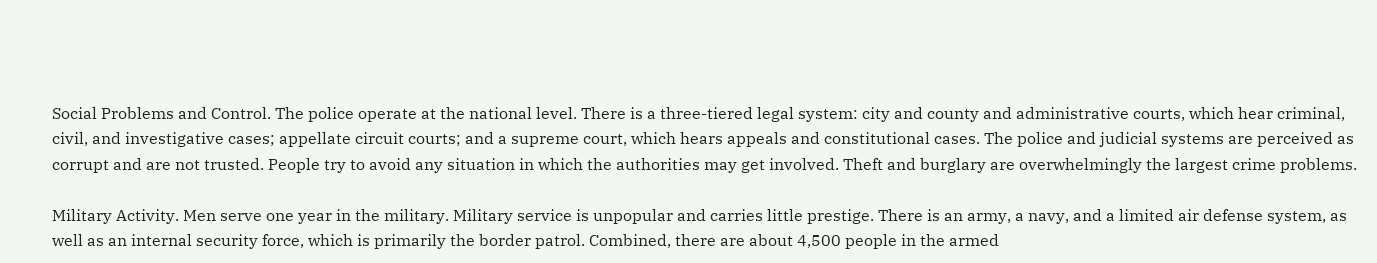Social Problems and Control. The police operate at the national level. There is a three-tiered legal system: city and county and administrative courts, which hear criminal, civil, and investigative cases; appellate circuit courts; and a supreme court, which hears appeals and constitutional cases. The police and judicial systems are perceived as corrupt and are not trusted. People try to avoid any situation in which the authorities may get involved. Theft and burglary are overwhelmingly the largest crime problems.

Military Activity. Men serve one year in the military. Military service is unpopular and carries little prestige. There is an army, a navy, and a limited air defense system, as well as an internal security force, which is primarily the border patrol. Combined, there are about 4,500 people in the armed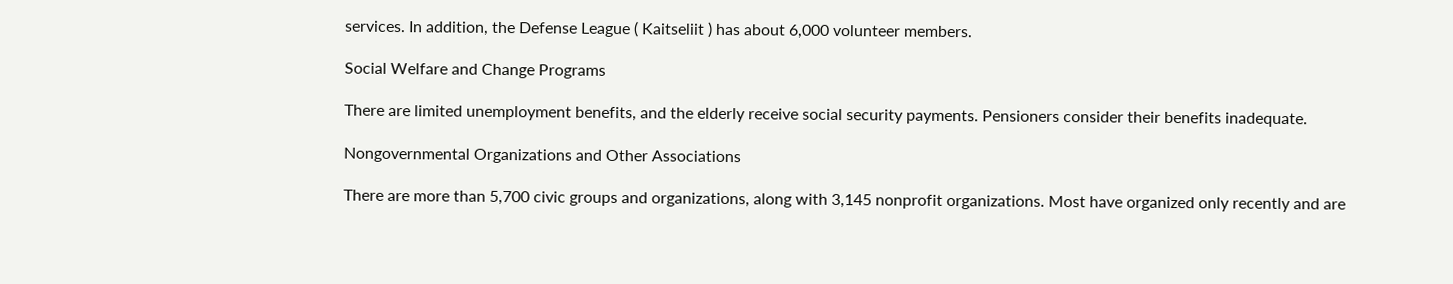services. In addition, the Defense League ( Kaitseliit ) has about 6,000 volunteer members.

Social Welfare and Change Programs

There are limited unemployment benefits, and the elderly receive social security payments. Pensioners consider their benefits inadequate.

Nongovernmental Organizations and Other Associations

There are more than 5,700 civic groups and organizations, along with 3,145 nonprofit organizations. Most have organized only recently and are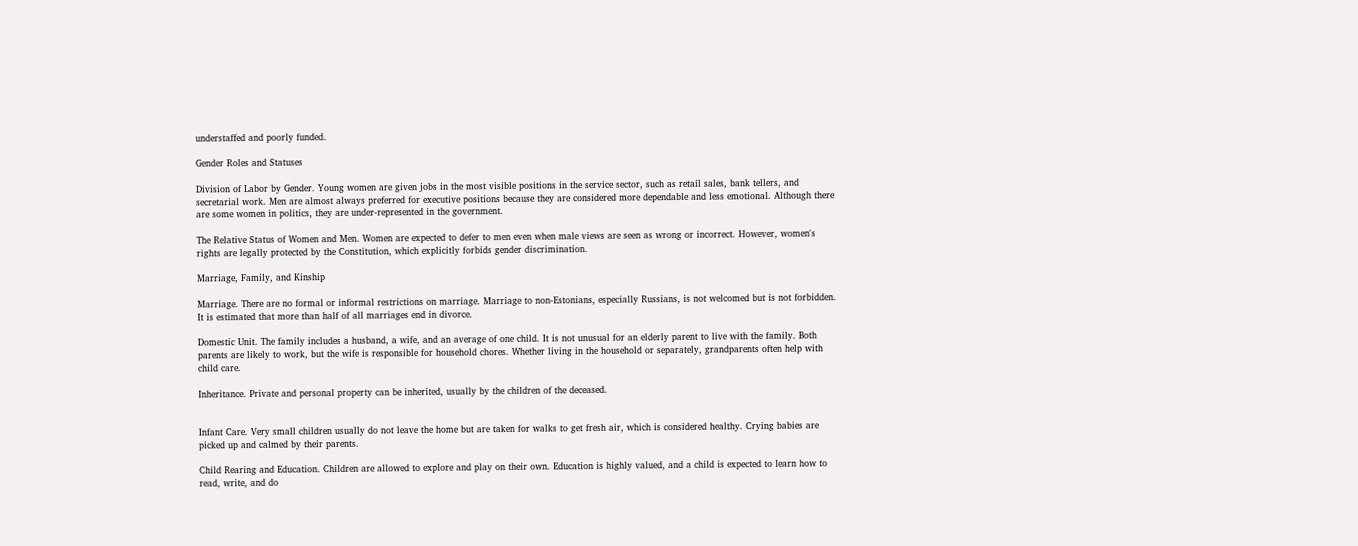understaffed and poorly funded.

Gender Roles and Statuses

Division of Labor by Gender. Young women are given jobs in the most visible positions in the service sector, such as retail sales, bank tellers, and secretarial work. Men are almost always preferred for executive positions because they are considered more dependable and less emotional. Although there are some women in politics, they are under-represented in the government.

The Relative Status of Women and Men. Women are expected to defer to men even when male views are seen as wrong or incorrect. However, women's rights are legally protected by the Constitution, which explicitly forbids gender discrimination.

Marriage, Family, and Kinship

Marriage. There are no formal or informal restrictions on marriage. Marriage to non-Estonians, especially Russians, is not welcomed but is not forbidden. It is estimated that more than half of all marriages end in divorce.

Domestic Unit. The family includes a husband, a wife, and an average of one child. It is not unusual for an elderly parent to live with the family. Both parents are likely to work, but the wife is responsible for household chores. Whether living in the household or separately, grandparents often help with child care.

Inheritance. Private and personal property can be inherited, usually by the children of the deceased.


Infant Care. Very small children usually do not leave the home but are taken for walks to get fresh air, which is considered healthy. Crying babies are picked up and calmed by their parents.

Child Rearing and Education. Children are allowed to explore and play on their own. Education is highly valued, and a child is expected to learn how to read, write, and do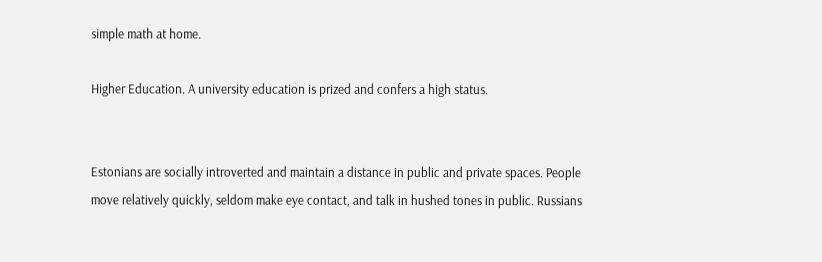simple math at home.

Higher Education. A university education is prized and confers a high status.


Estonians are socially introverted and maintain a distance in public and private spaces. People move relatively quickly, seldom make eye contact, and talk in hushed tones in public. Russians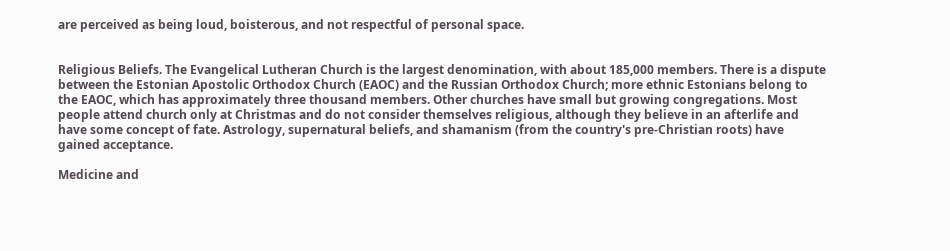are perceived as being loud, boisterous, and not respectful of personal space.


Religious Beliefs. The Evangelical Lutheran Church is the largest denomination, with about 185,000 members. There is a dispute between the Estonian Apostolic Orthodox Church (EAOC) and the Russian Orthodox Church; more ethnic Estonians belong to the EAOC, which has approximately three thousand members. Other churches have small but growing congregations. Most people attend church only at Christmas and do not consider themselves religious, although they believe in an afterlife and have some concept of fate. Astrology, supernatural beliefs, and shamanism (from the country's pre-Christian roots) have gained acceptance.

Medicine and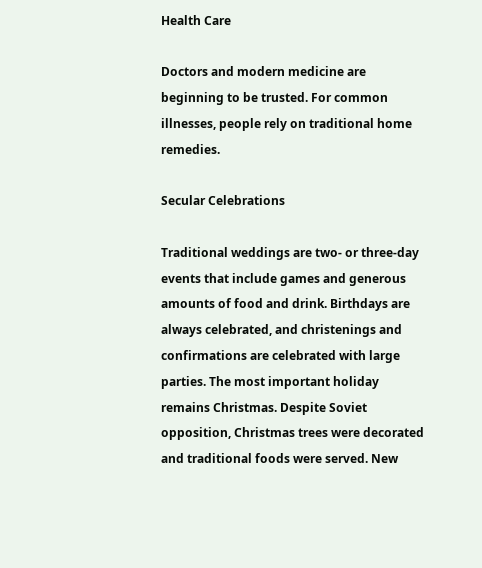Health Care

Doctors and modern medicine are beginning to be trusted. For common illnesses, people rely on traditional home remedies.

Secular Celebrations

Traditional weddings are two- or three-day events that include games and generous amounts of food and drink. Birthdays are always celebrated, and christenings and confirmations are celebrated with large parties. The most important holiday remains Christmas. Despite Soviet opposition, Christmas trees were decorated and traditional foods were served. New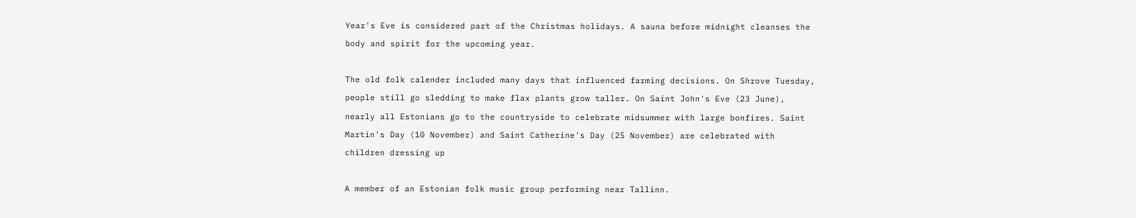Year's Eve is considered part of the Christmas holidays. A sauna before midnight cleanses the body and spirit for the upcoming year.

The old folk calender included many days that influenced farming decisions. On Shrove Tuesday, people still go sledding to make flax plants grow taller. On Saint John's Eve (23 June), nearly all Estonians go to the countryside to celebrate midsummer with large bonfires. Saint Martin's Day (10 November) and Saint Catherine's Day (25 November) are celebrated with children dressing up

A member of an Estonian folk music group performing near Tallinn.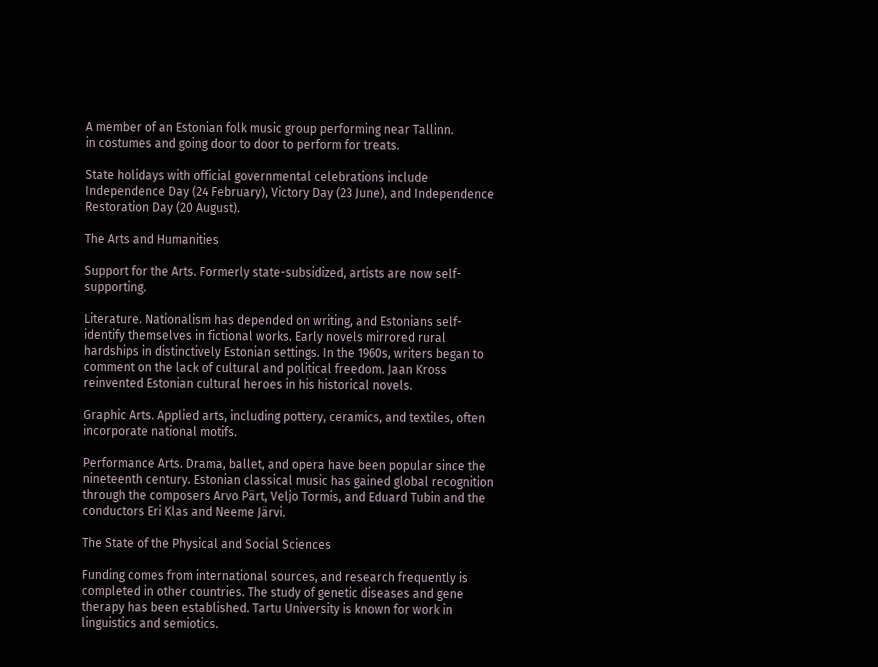A member of an Estonian folk music group performing near Tallinn.
in costumes and going door to door to perform for treats.

State holidays with official governmental celebrations include Independence Day (24 February), Victory Day (23 June), and Independence Restoration Day (20 August).

The Arts and Humanities

Support for the Arts. Formerly state-subsidized, artists are now self-supporting.

Literature. Nationalism has depended on writing, and Estonians self-identify themselves in fictional works. Early novels mirrored rural hardships in distinctively Estonian settings. In the 1960s, writers began to comment on the lack of cultural and political freedom. Jaan Kross reinvented Estonian cultural heroes in his historical novels.

Graphic Arts. Applied arts, including pottery, ceramics, and textiles, often incorporate national motifs.

Performance Arts. Drama, ballet, and opera have been popular since the nineteenth century. Estonian classical music has gained global recognition through the composers Arvo Pärt, Veljo Tormis, and Eduard Tubin and the conductors Eri Klas and Neeme Järvi.

The State of the Physical and Social Sciences

Funding comes from international sources, and research frequently is completed in other countries. The study of genetic diseases and gene therapy has been established. Tartu University is known for work in linguistics and semiotics.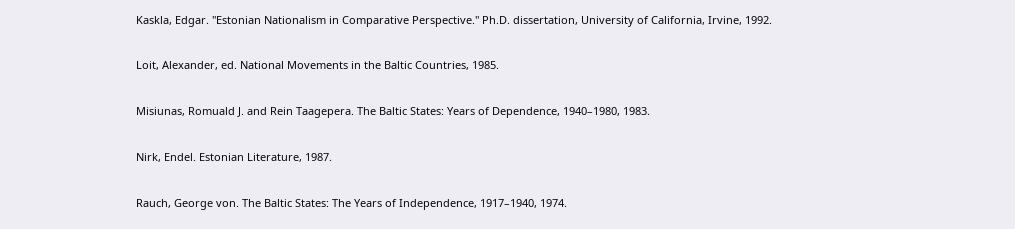Kaskla, Edgar. "Estonian Nationalism in Comparative Perspective." Ph.D. dissertation, University of California, Irvine, 1992.

Loit, Alexander, ed. National Movements in the Baltic Countries, 1985.

Misiunas, Romuald J. and Rein Taagepera. The Baltic States: Years of Dependence, 1940–1980, 1983.

Nirk, Endel. Estonian Literature, 1987.

Rauch, George von. The Baltic States: The Years of Independence, 1917–1940, 1974.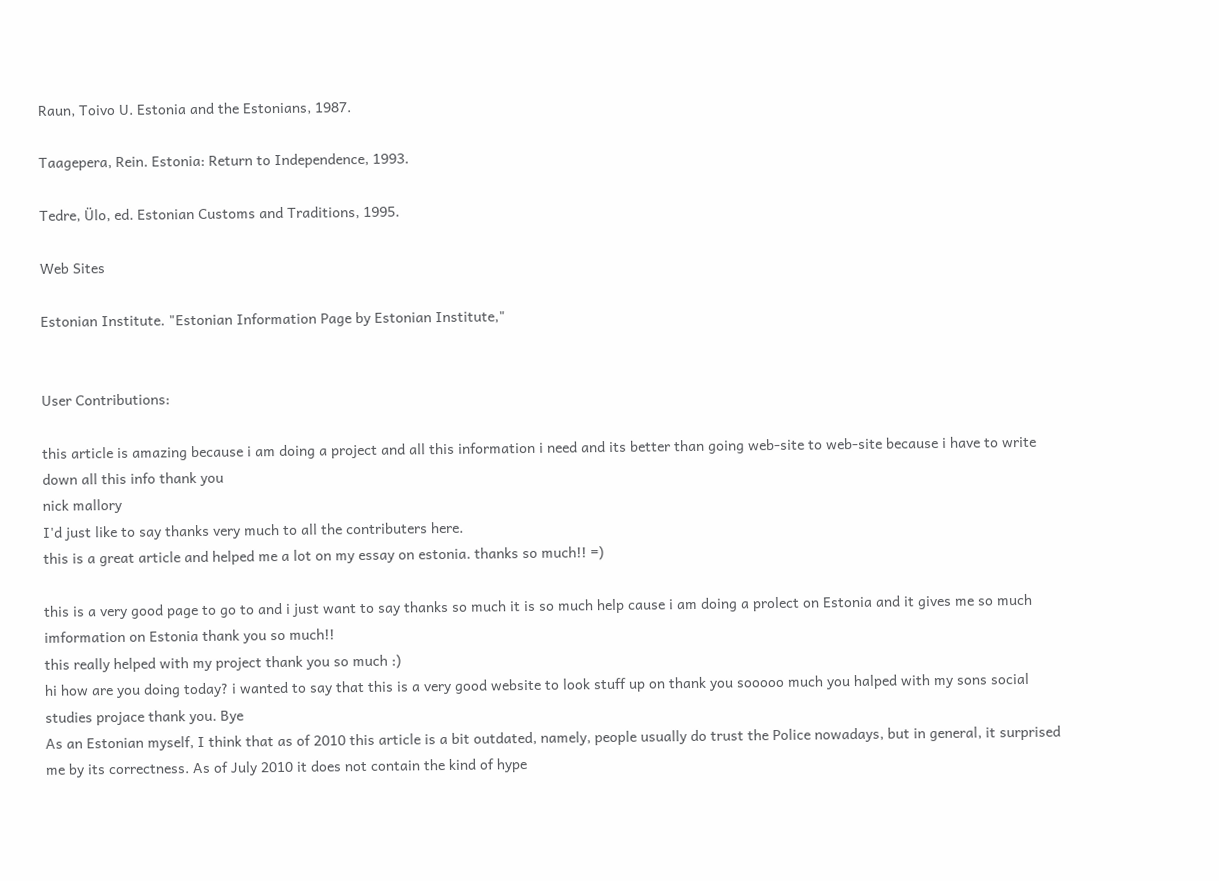Raun, Toivo U. Estonia and the Estonians, 1987.

Taagepera, Rein. Estonia: Return to Independence, 1993.

Tedre, Ülo, ed. Estonian Customs and Traditions, 1995.

Web Sites

Estonian Institute. "Estonian Information Page by Estonian Institute,"


User Contributions:

this article is amazing because i am doing a project and all this information i need and its better than going web-site to web-site because i have to write down all this info thank you
nick mallory
I'd just like to say thanks very much to all the contributers here.
this is a great article and helped me a lot on my essay on estonia. thanks so much!! =)

this is a very good page to go to and i just want to say thanks so much it is so much help cause i am doing a prolect on Estonia and it gives me so much imformation on Estonia thank you so much!!
this really helped with my project thank you so much :)
hi how are you doing today? i wanted to say that this is a very good website to look stuff up on thank you sooooo much you halped with my sons social studies projace thank you. Bye
As an Estonian myself, I think that as of 2010 this article is a bit outdated, namely, people usually do trust the Police nowadays, but in general, it surprised me by its correctness. As of July 2010 it does not contain the kind of hype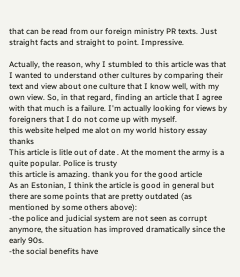that can be read from our foreign ministry PR texts. Just straight facts and straight to point. Impressive.

Actually, the reason, why I stumbled to this article was that I wanted to understand other cultures by comparing their text and view about one culture that I know well, with my own view. So, in that regard, finding an article that I agree with that much is a failure. I'm actually looking for views by foreigners that I do not come up with myself.
this website helped me alot on my world history essay thanks
This article is litle out of date . At the moment the army is a quite popular. Police is trusty
this article is amazing. thank you for the good article
As an Estonian, I think the article is good in general but there are some points that are pretty outdated (as mentioned by some others above):
-the police and judicial system are not seen as corrupt anymore, the situation has improved dramatically since the early 90s.
-the social benefits have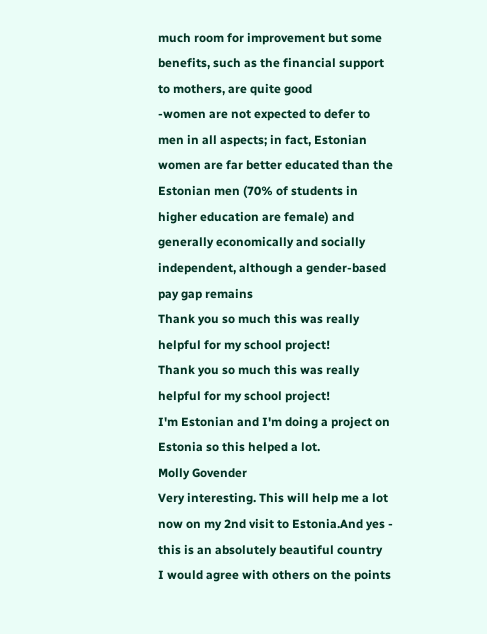much room for improvement but some benefits, such as the financial support to mothers, are quite good
-women are not expected to defer to men in all aspects; in fact, Estonian women are far better educated than the Estonian men (70% of students in higher education are female) and generally economically and socially independent, although a gender-based pay gap remains
Thank you so much this was really helpful for my school project!
Thank you so much this was really helpful for my school project!
I'm Estonian and I'm doing a project on Estonia so this helped a lot.
Molly Govender
Very interesting. This will help me a lot now on my 2nd visit to Estonia.And yes - this is an absolutely beautiful country
I would agree with others on the points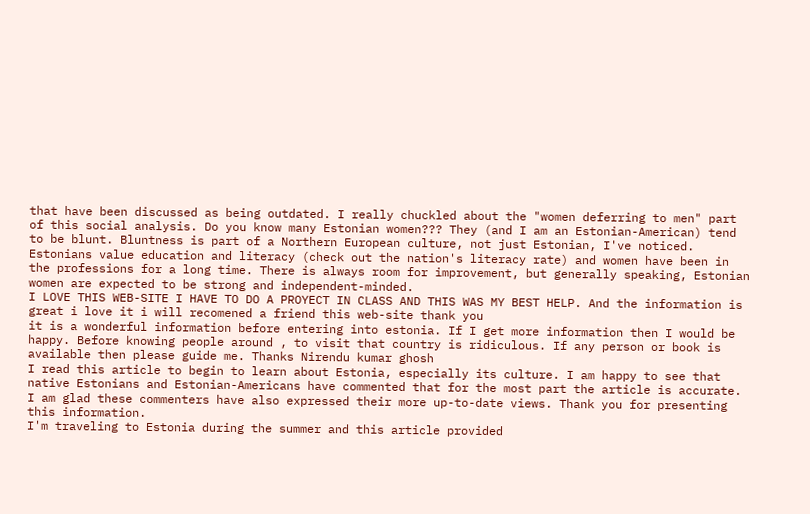that have been discussed as being outdated. I really chuckled about the "women deferring to men" part of this social analysis. Do you know many Estonian women??? They (and I am an Estonian-American) tend to be blunt. Bluntness is part of a Northern European culture, not just Estonian, I've noticed. Estonians value education and literacy (check out the nation's literacy rate) and women have been in the professions for a long time. There is always room for improvement, but generally speaking, Estonian women are expected to be strong and independent-minded.
I LOVE THIS WEB-SITE I HAVE TO DO A PROYECT IN CLASS AND THIS WAS MY BEST HELP. And the information is great i love it i will recomened a friend this web-site thank you
it is a wonderful information before entering into estonia. If I get more information then I would be happy. Before knowing people around , to visit that country is ridiculous. If any person or book is available then please guide me. Thanks Nirendu kumar ghosh
I read this article to begin to learn about Estonia, especially its culture. I am happy to see that native Estonians and Estonian-Americans have commented that for the most part the article is accurate. I am glad these commenters have also expressed their more up-to-date views. Thank you for presenting this information.
I'm traveling to Estonia during the summer and this article provided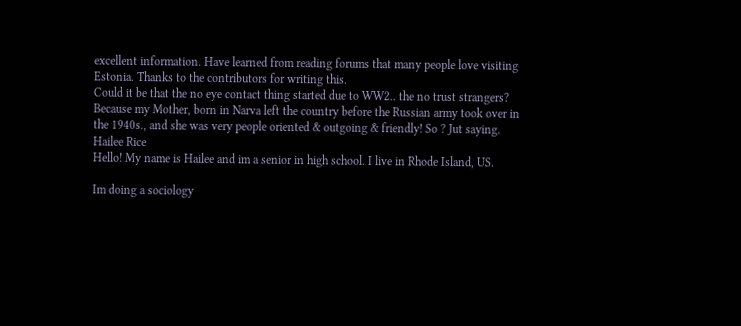excellent information. Have learned from reading forums that many people love visiting Estonia. Thanks to the contributors for writing this.
Could it be that the no eye contact thing started due to WW2.. the no trust strangers? Because my Mother, born in Narva left the country before the Russian army took over in the 1940s., and she was very people oriented & outgoing & friendly! So ? Jut saying.
Hailee Rice
Hello! My name is Hailee and im a senior in high school. I live in Rhode Island, US.

Im doing a sociology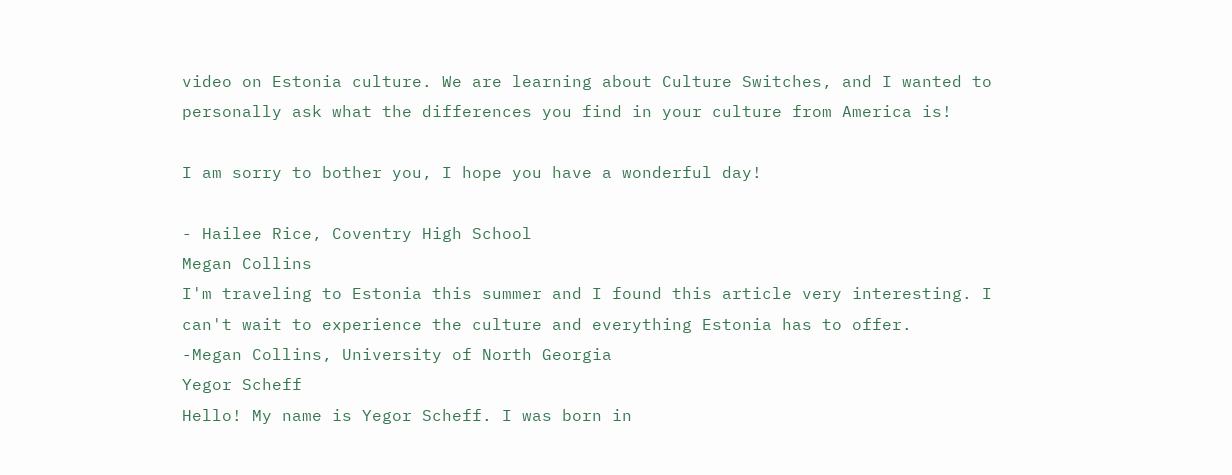video on Estonia culture. We are learning about Culture Switches, and I wanted to personally ask what the differences you find in your culture from America is!

I am sorry to bother you, I hope you have a wonderful day!

- Hailee Rice, Coventry High School
Megan Collins
I'm traveling to Estonia this summer and I found this article very interesting. I can't wait to experience the culture and everything Estonia has to offer.
-Megan Collins, University of North Georgia
Yegor Scheff
Hello! My name is Yegor Scheff. I was born in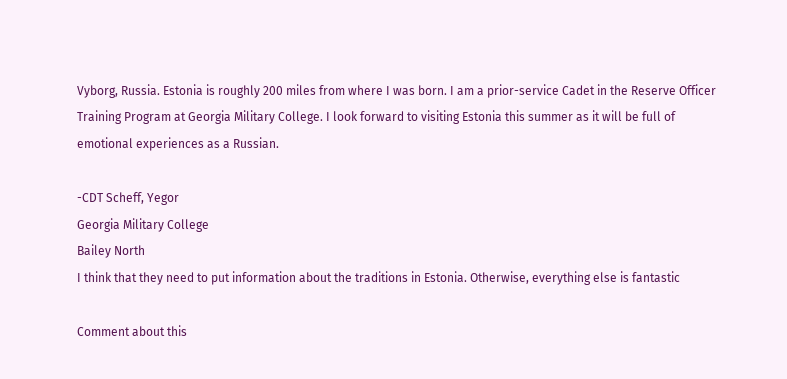Vyborg, Russia. Estonia is roughly 200 miles from where I was born. I am a prior-service Cadet in the Reserve Officer Training Program at Georgia Military College. I look forward to visiting Estonia this summer as it will be full of emotional experiences as a Russian.

-CDT Scheff, Yegor
Georgia Military College
Bailey North
I think that they need to put information about the traditions in Estonia. Otherwise, everything else is fantastic

Comment about this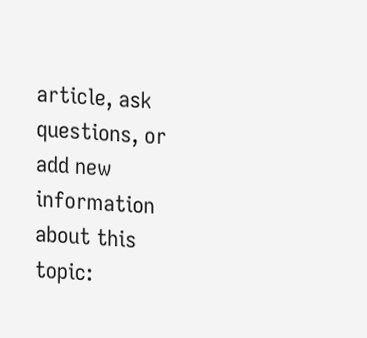article, ask questions, or add new information about this topic: